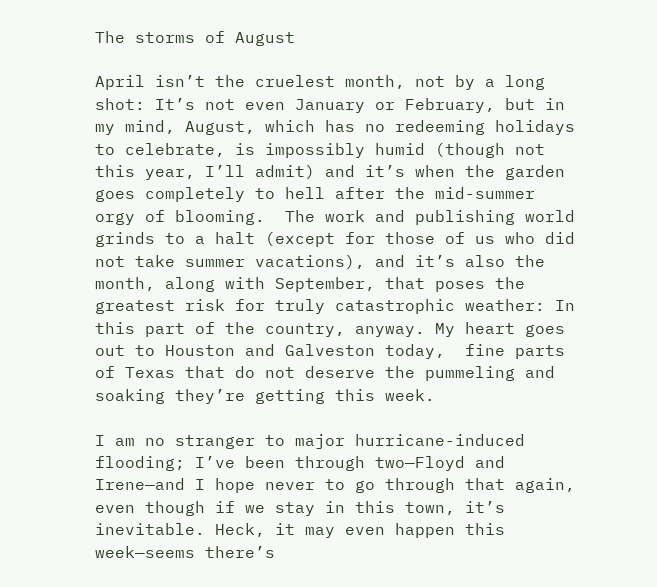The storms of August

April isn’t the cruelest month, not by a long shot: It’s not even January or February, but in my mind, August, which has no redeeming holidays to celebrate, is impossibly humid (though not this year, I’ll admit) and it’s when the garden goes completely to hell after the mid-summer orgy of blooming.  The work and publishing world grinds to a halt (except for those of us who did not take summer vacations), and it’s also the month, along with September, that poses the greatest risk for truly catastrophic weather: In this part of the country, anyway. My heart goes out to Houston and Galveston today,  fine parts of Texas that do not deserve the pummeling and soaking they’re getting this week.

I am no stranger to major hurricane-induced flooding; I’ve been through two—Floyd and Irene—and I hope never to go through that again, even though if we stay in this town, it’s inevitable. Heck, it may even happen this week—seems there’s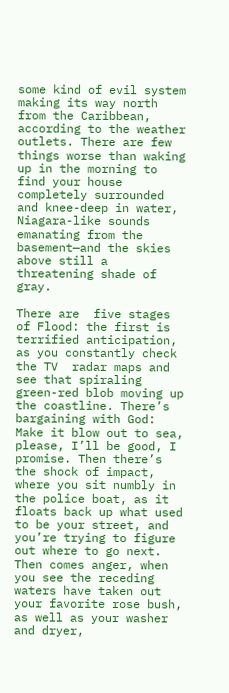some kind of evil system making its way north from the Caribbean, according to the weather outlets. There are few things worse than waking up in the morning to find your house completely surrounded and knee-deep in water, Niagara-like sounds emanating from the basement—and the skies above still a threatening shade of gray.

There are  five stages of Flood: the first is terrified anticipation, as you constantly check the TV  radar maps and see that spiraling green-red blob moving up the coastline. There’s bargaining with God: Make it blow out to sea, please, I’ll be good, I promise. Then there’s the shock of impact, where you sit numbly in the police boat, as it floats back up what used to be your street, and you’re trying to figure out where to go next. Then comes anger, when you see the receding waters have taken out your favorite rose bush, as well as your washer and dryer,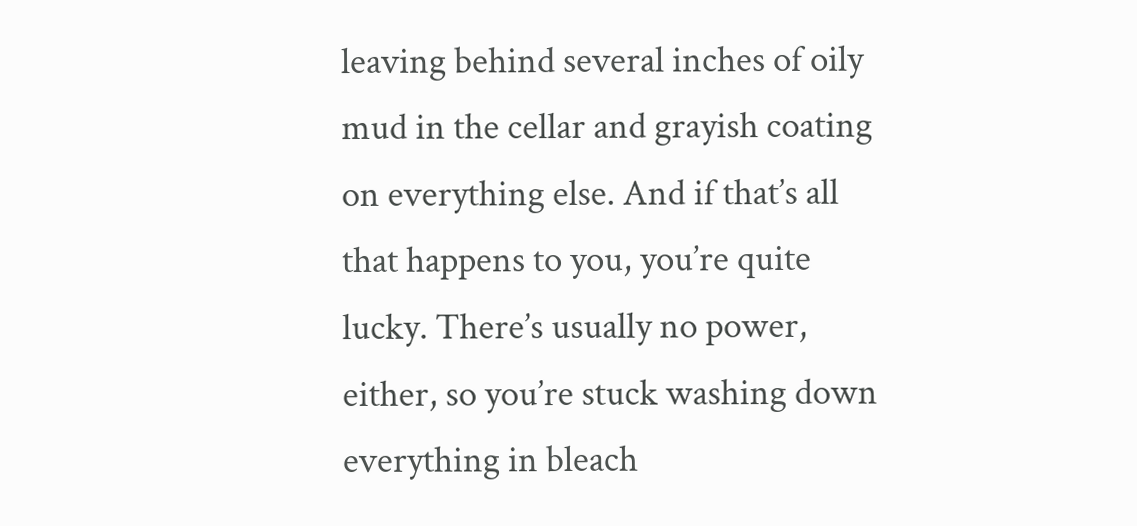leaving behind several inches of oily mud in the cellar and grayish coating on everything else. And if that’s all that happens to you, you’re quite lucky. There’s usually no power, either, so you’re stuck washing down everything in bleach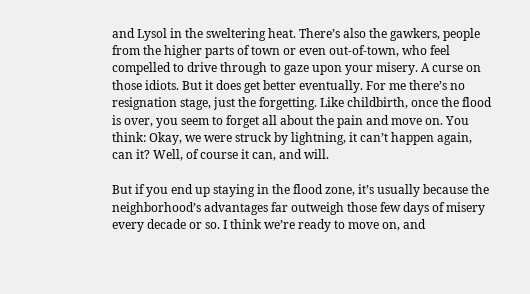and Lysol in the sweltering heat. There’s also the gawkers, people from the higher parts of town or even out-of-town, who feel compelled to drive through to gaze upon your misery. A curse on those idiots. But it does get better eventually. For me there’s no resignation stage, just the forgetting. Like childbirth, once the flood is over, you seem to forget all about the pain and move on. You think: Okay, we were struck by lightning, it can’t happen again, can it? Well, of course it can, and will.

But if you end up staying in the flood zone, it’s usually because the neighborhood’s advantages far outweigh those few days of misery every decade or so. I think we’re ready to move on, and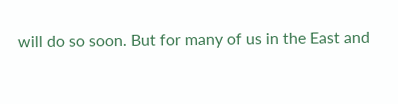will do so soon. But for many of us in the East and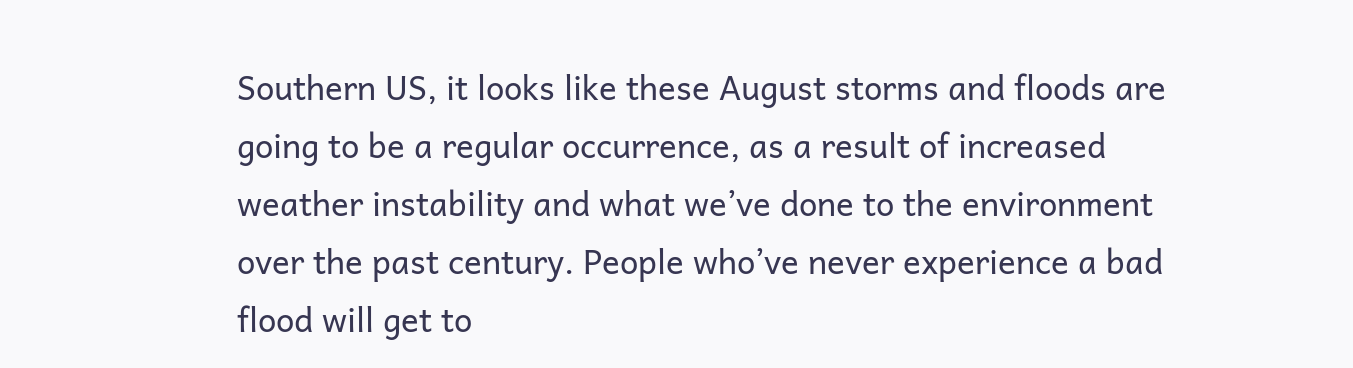Southern US, it looks like these August storms and floods are going to be a regular occurrence, as a result of increased weather instability and what we’ve done to the environment over the past century. People who’ve never experience a bad flood will get to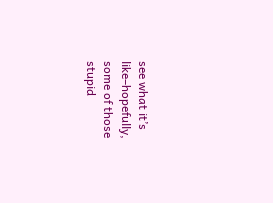see what it’s like–hopefully, some of those stupid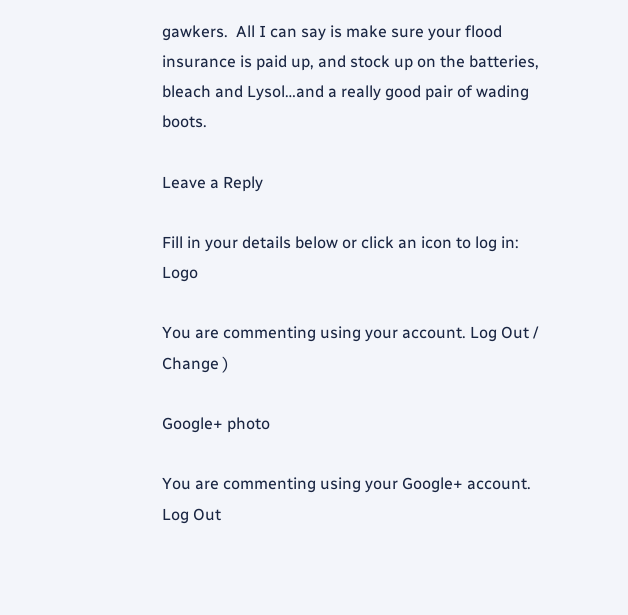gawkers.  All I can say is make sure your flood insurance is paid up, and stock up on the batteries, bleach and Lysol…and a really good pair of wading boots.

Leave a Reply

Fill in your details below or click an icon to log in: Logo

You are commenting using your account. Log Out /  Change )

Google+ photo

You are commenting using your Google+ account. Log Out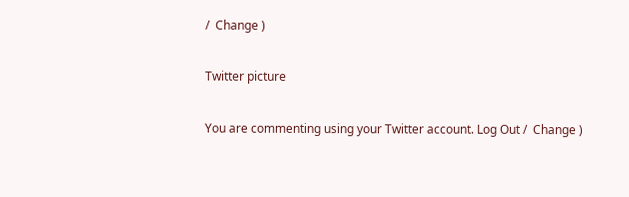/  Change )

Twitter picture

You are commenting using your Twitter account. Log Out /  Change )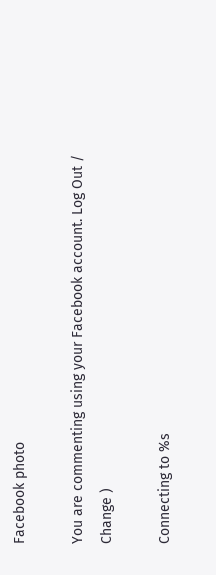Facebook photo

You are commenting using your Facebook account. Log Out /  Change )

Connecting to %s